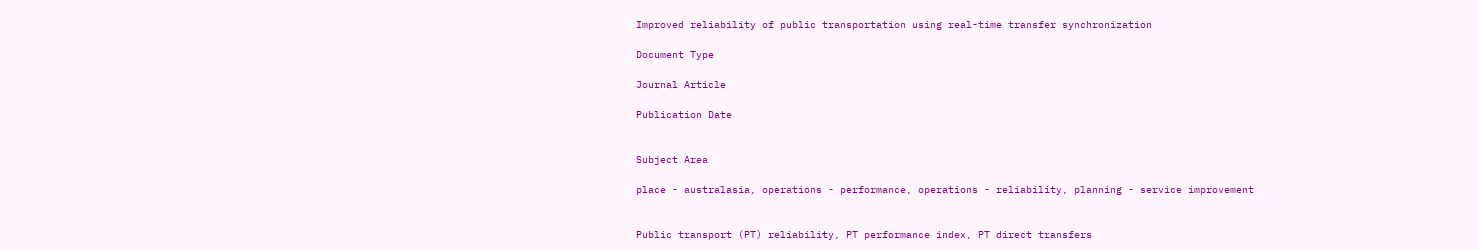Improved reliability of public transportation using real-time transfer synchronization

Document Type

Journal Article

Publication Date


Subject Area

place - australasia, operations - performance, operations - reliability, planning - service improvement


Public transport (PT) reliability, PT performance index, PT direct transfers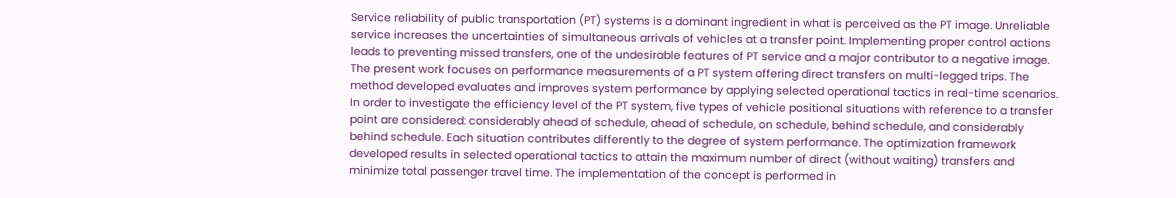Service reliability of public transportation (PT) systems is a dominant ingredient in what is perceived as the PT image. Unreliable service increases the uncertainties of simultaneous arrivals of vehicles at a transfer point. Implementing proper control actions leads to preventing missed transfers, one of the undesirable features of PT service and a major contributor to a negative image. The present work focuses on performance measurements of a PT system offering direct transfers on multi-legged trips. The method developed evaluates and improves system performance by applying selected operational tactics in real-time scenarios. In order to investigate the efficiency level of the PT system, five types of vehicle positional situations with reference to a transfer point are considered: considerably ahead of schedule, ahead of schedule, on schedule, behind schedule, and considerably behind schedule. Each situation contributes differently to the degree of system performance. The optimization framework developed results in selected operational tactics to attain the maximum number of direct (without waiting) transfers and minimize total passenger travel time. The implementation of the concept is performed in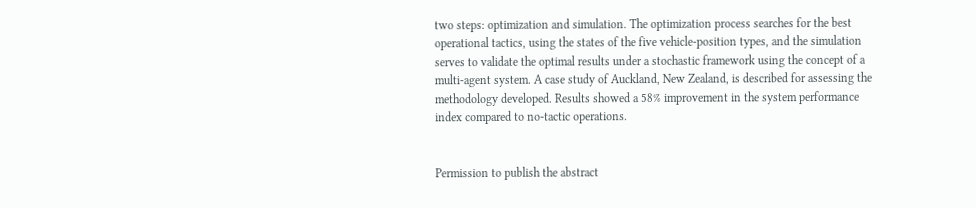two steps: optimization and simulation. The optimization process searches for the best operational tactics, using the states of the five vehicle-position types, and the simulation serves to validate the optimal results under a stochastic framework using the concept of a multi-agent system. A case study of Auckland, New Zealand, is described for assessing the methodology developed. Results showed a 58% improvement in the system performance index compared to no-tactic operations.


Permission to publish the abstract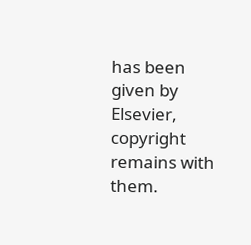has been given by Elsevier, copyright remains with them.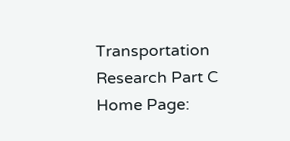Transportation Research Part C Home Page: